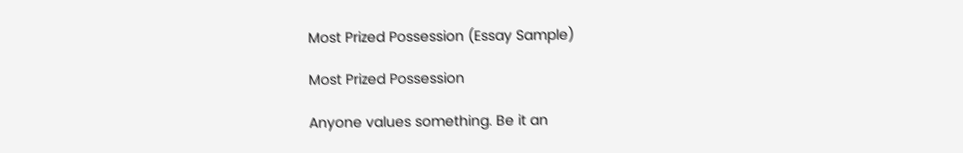Most Prized Possession (Essay Sample)

Most Prized Possession

Anyone values something. Be it an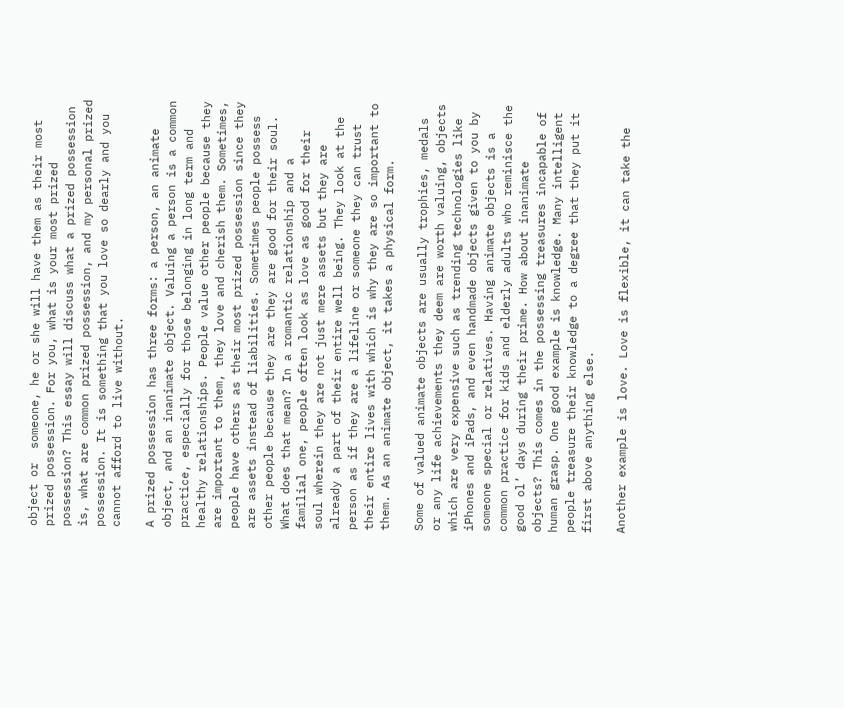object or  someone, he or she will have them as their most prized possession. For you, what is your most prized possession? This essay will discuss what a prized possession is, what are common prized possession, and my personal prized possession. It is something that you love so dearly and you cannot afford to live without.

A prized possession has three forms: a person, an animate object, and an inanimate object. Valuing a person is a common practice, especially for those belonging in long term and healthy relationships. People value other people because they are important to them, they love and cherish them. Sometimes, people have others as their most prized possession since they are assets instead of liabilities. Sometimes people possess other people because they are they are good for their soul. What does that mean? In a romantic relationship and a familial one, people often look as love as good for their soul wherein they are not just mere assets but they are already a part of their entire well being. They look at the person as if they are a lifeline or someone they can trust their entire lives with which is why they are so important to them. As an animate object, it takes a physical form.

Some of valued animate objects are usually trophies, medals or any life achievements they deem are worth valuing, objects which are very expensive such as trending technologies like iPhones and iPads, and even handmade objects given to you by someone special or relatives. Having animate objects is a common practice for kids and elderly adults who reminisce the good ol’ days during their prime. How about inanimate objects? This comes in the possessing treasures incapable of human grasp. One good example is knowledge. Many intelligent people treasure their knowledge to a degree that they put it first above anything else.

Another example is love. Love is flexible, it can take the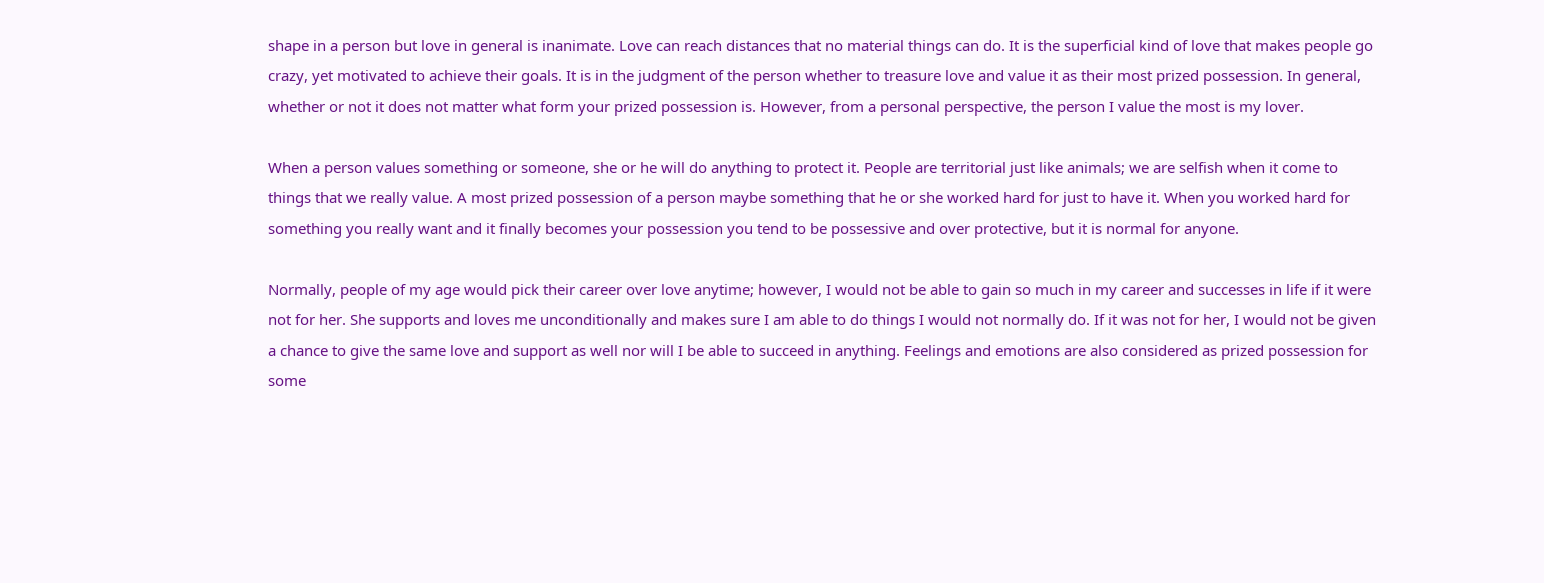shape in a person but love in general is inanimate. Love can reach distances that no material things can do. It is the superficial kind of love that makes people go crazy, yet motivated to achieve their goals. It is in the judgment of the person whether to treasure love and value it as their most prized possession. In general, whether or not it does not matter what form your prized possession is. However, from a personal perspective, the person I value the most is my lover.

When a person values something or someone, she or he will do anything to protect it. People are territorial just like animals; we are selfish when it come to things that we really value. A most prized possession of a person maybe something that he or she worked hard for just to have it. When you worked hard for something you really want and it finally becomes your possession you tend to be possessive and over protective, but it is normal for anyone.

Normally, people of my age would pick their career over love anytime; however, I would not be able to gain so much in my career and successes in life if it were not for her. She supports and loves me unconditionally and makes sure I am able to do things I would not normally do. If it was not for her, I would not be given a chance to give the same love and support as well nor will I be able to succeed in anything. Feelings and emotions are also considered as prized possession for some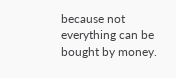because not everything can be bought by money.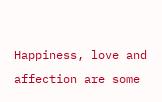Happiness, love and affection are some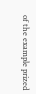of the example prized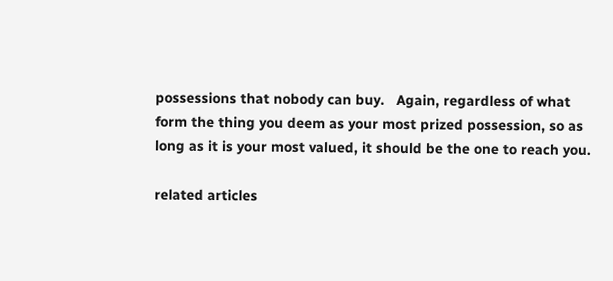possessions that nobody can buy.   Again, regardless of what form the thing you deem as your most prized possession, so as long as it is your most valued, it should be the one to reach you.

related articles